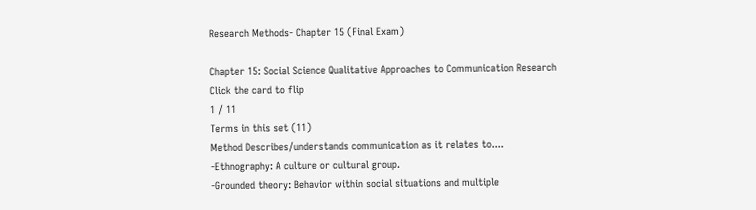Research Methods- Chapter 15 (Final Exam)

Chapter 15: Social Science Qualitative Approaches to Communication Research
Click the card to flip
1 / 11
Terms in this set (11)
Method Describes/understands communication as it relates to....
-Ethnography: A culture or cultural group.
-Grounded theory: Behavior within social situations and multiple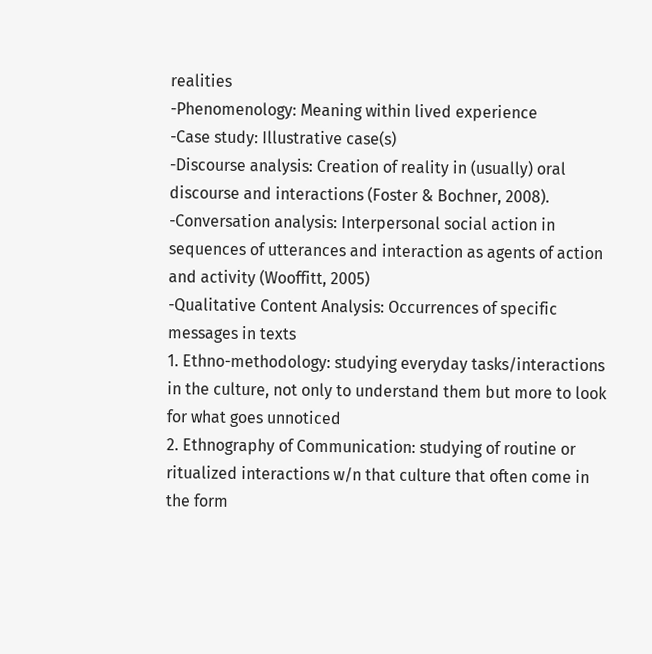realities
-Phenomenology: Meaning within lived experience
-Case study: Illustrative case(s)
-Discourse analysis: Creation of reality in (usually) oral discourse and interactions (Foster & Bochner, 2008).
-Conversation analysis: Interpersonal social action in sequences of utterances and interaction as agents of action and activity (Wooffitt, 2005)
-Qualitative Content Analysis: Occurrences of specific messages in texts
1. Ethno-methodology: studying everyday tasks/interactions in the culture, not only to understand them but more to look for what goes unnoticed
2. Ethnography of Communication: studying of routine or ritualized interactions w/n that culture that often come in the form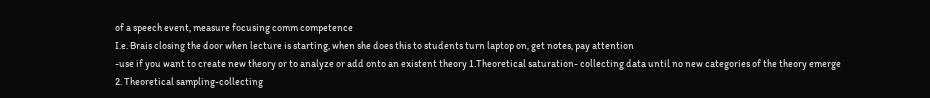of a speech event, measure focusing comm competence
I.e. Brais closing the door when lecture is starting, when she does this to students turn laptop on, get notes, pay attention
-use if you want to create new theory or to analyze or add onto an existent theory 1.Theoretical saturation- collecting data until no new categories of the theory emerge
2. Theoretical sampling-collecting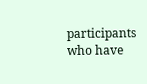participants who have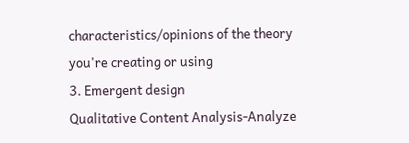characteristics/opinions of the theory you're creating or using
3. Emergent design
Qualitative Content Analysis-Analyze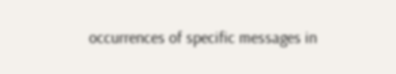occurrences of specific messages in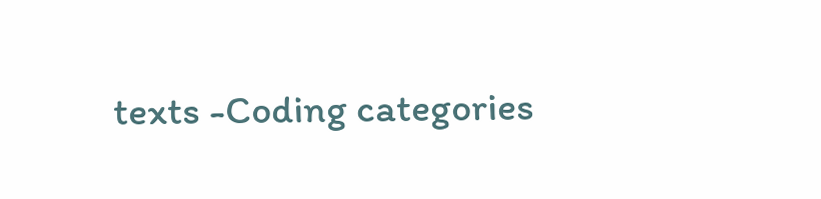texts -Coding categories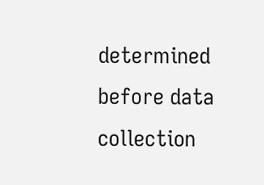determined before data collection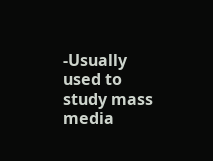-Usually used to study mass media